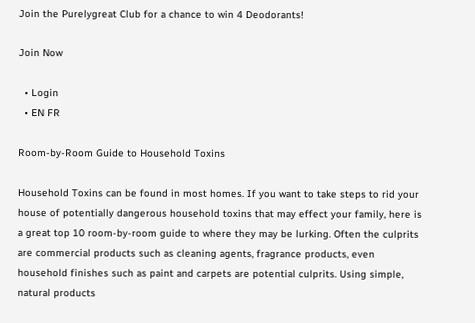Join the Purelygreat Club for a chance to win 4 Deodorants!

Join Now

  • Login
  • EN FR

Room-by-Room Guide to Household Toxins

Household Toxins can be found in most homes. If you want to take steps to rid your house of potentially dangerous household toxins that may effect your family, here is a great top 10 room-by-room guide to where they may be lurking. Often the culprits are commercial products such as cleaning agents, fragrance products, even household finishes such as paint and carpets are potential culprits. Using simple, natural products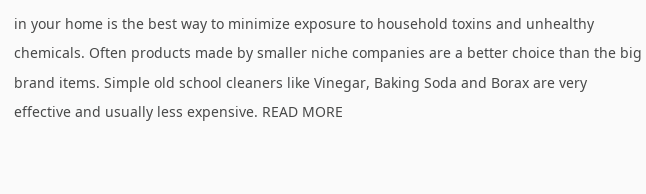in your home is the best way to minimize exposure to household toxins and unhealthy chemicals. Often products made by smaller niche companies are a better choice than the big brand items. Simple old school cleaners like Vinegar, Baking Soda and Borax are very effective and usually less expensive. READ MORE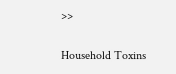>>

Household Toxins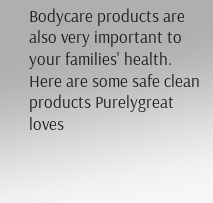Bodycare products are also very important to your families' health. Here are some safe clean products Purelygreat loves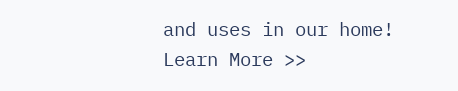and uses in our home! Learn More >>